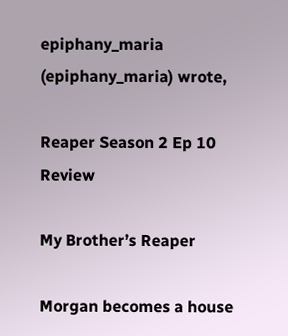epiphany_maria (epiphany_maria) wrote,

Reaper Season 2 Ep 10 Review

My Brother’s Reaper

Morgan becomes a house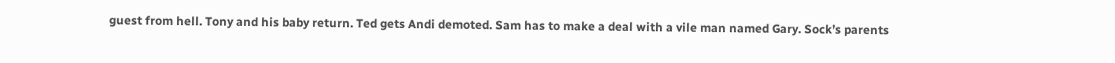guest from hell. Tony and his baby return. Ted gets Andi demoted. Sam has to make a deal with a vile man named Gary. Sock’s parents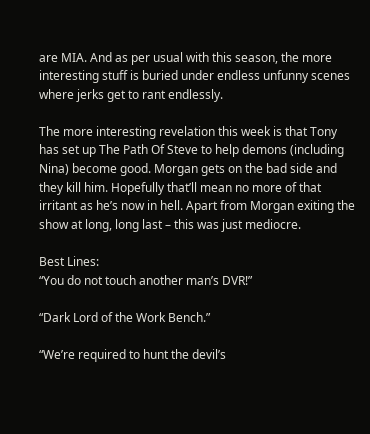are MIA. And as per usual with this season, the more interesting stuff is buried under endless unfunny scenes where jerks get to rant endlessly.

The more interesting revelation this week is that Tony has set up The Path Of Steve to help demons (including Nina) become good. Morgan gets on the bad side and they kill him. Hopefully that’ll mean no more of that irritant as he’s now in hell. Apart from Morgan exiting the show at long, long last – this was just mediocre.

Best Lines:
“You do not touch another man’s DVR!”

“Dark Lord of the Work Bench.”

“We’re required to hunt the devil’s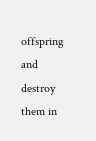offspring and destroy them in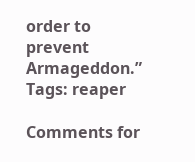order to prevent Armageddon.”
Tags: reaper

Comments for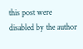this post were disabled by the author